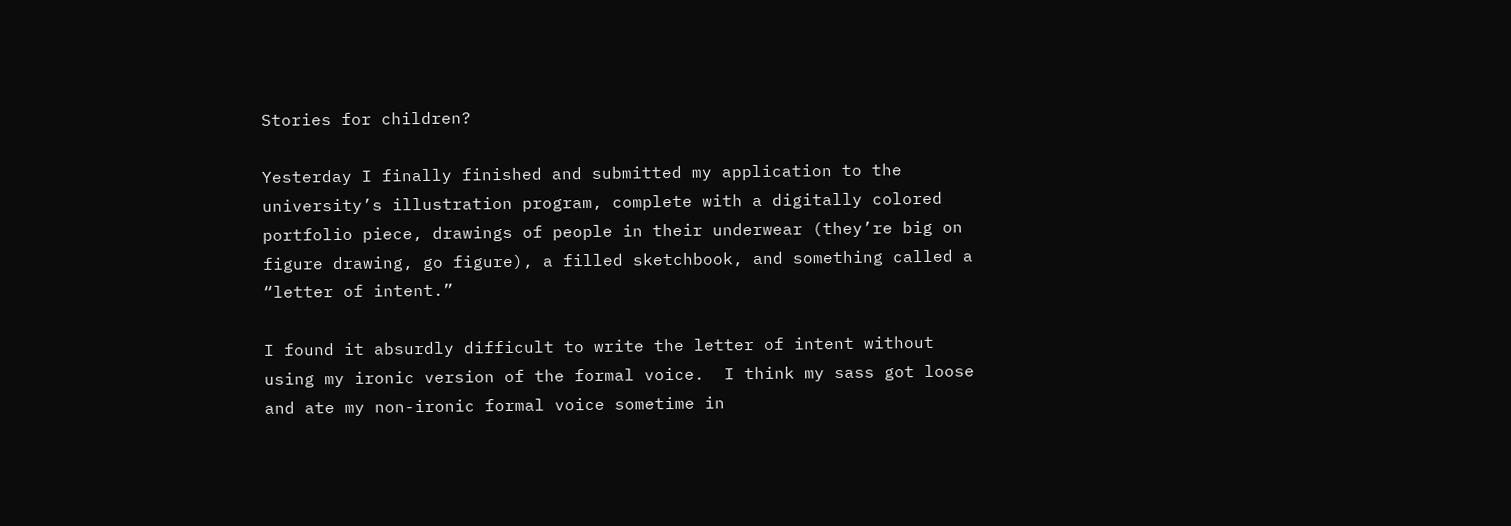Stories for children?

Yesterday I finally finished and submitted my application to the university’s illustration program, complete with a digitally colored portfolio piece, drawings of people in their underwear (they’re big on figure drawing, go figure), a filled sketchbook, and something called a “letter of intent.”

I found it absurdly difficult to write the letter of intent without using my ironic version of the formal voice.  I think my sass got loose and ate my non-ironic formal voice sometime in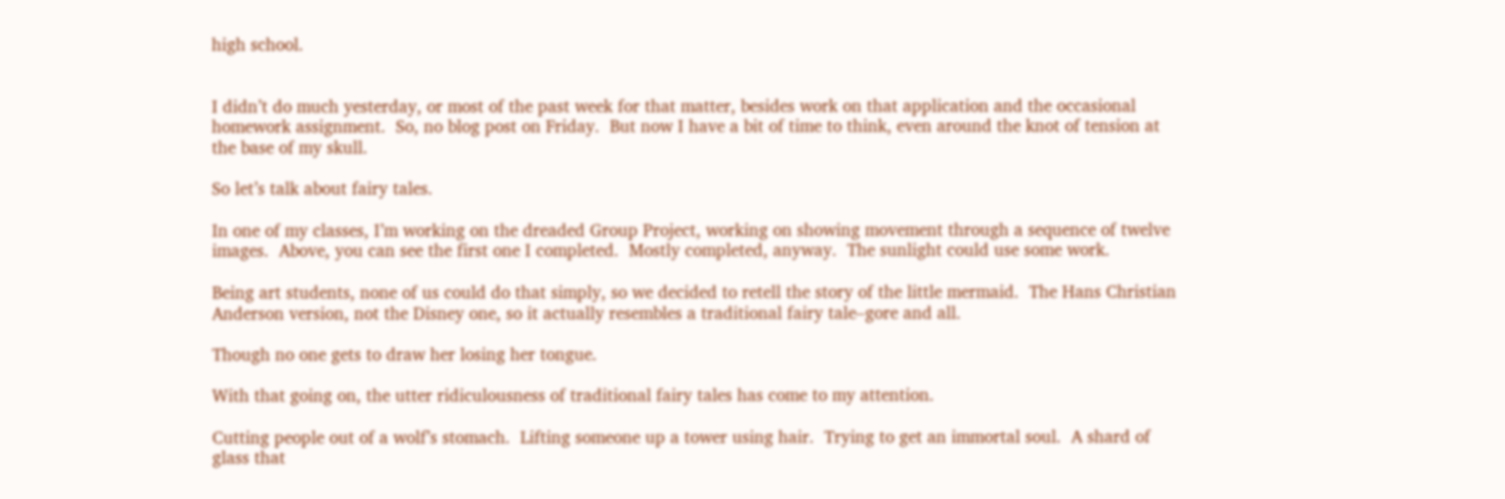high school.


I didn’t do much yesterday, or most of the past week for that matter, besides work on that application and the occasional homework assignment.  So, no blog post on Friday.  But now I have a bit of time to think, even around the knot of tension at the base of my skull.

So let’s talk about fairy tales.

In one of my classes, I’m working on the dreaded Group Project, working on showing movement through a sequence of twelve images.  Above, you can see the first one I completed.  Mostly completed, anyway.  The sunlight could use some work.

Being art students, none of us could do that simply, so we decided to retell the story of the little mermaid.  The Hans Christian Anderson version, not the Disney one, so it actually resembles a traditional fairy tale–gore and all.

Though no one gets to draw her losing her tongue.

With that going on, the utter ridiculousness of traditional fairy tales has come to my attention.

Cutting people out of a wolf’s stomach.  Lifting someone up a tower using hair.  Trying to get an immortal soul.  A shard of glass that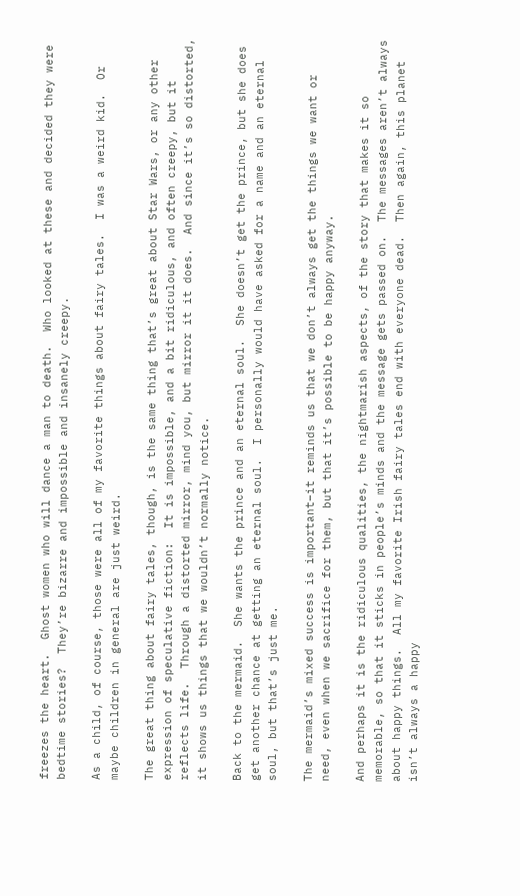freezes the heart.  Ghost women who will dance a man to death.  Who looked at these and decided they were bedtime stories?  They’re bizarre and impossible and insanely creepy.

As a child, of course, those were all of my favorite things about fairy tales.  I was a weird kid.  Or maybe children in general are just weird.

The great thing about fairy tales, though, is the same thing that’s great about Star Wars, or any other expression of speculative fiction:  It is impossible, and a bit ridiculous, and often creepy, but it reflects life.  Through a distorted mirror, mind you, but mirror it it does.  And since it’s so distorted, it shows us things that we wouldn’t normally notice.

Back to the mermaid.  She wants the prince and an eternal soul.  She doesn’t get the prince, but she does get another chance at getting an eternal soul.  I personally would have asked for a name and an eternal soul, but that’s just me.

The mermaid’s mixed success is important–it reminds us that we don’t always get the things we want or need, even when we sacrifice for them, but that it’s possible to be happy anyway.

And perhaps it is the ridiculous qualities, the nightmarish aspects, of the story that makes it so memorable, so that it sticks in people’s minds and the message gets passed on.  The messages aren’t always about happy things.  All my favorite Irish fairy tales end with everyone dead.  Then again, this planet isn’t always a happy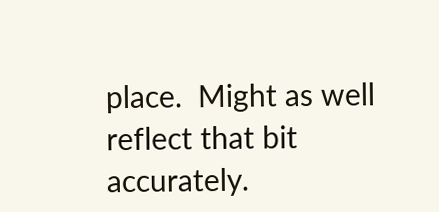place.  Might as well reflect that bit accurately.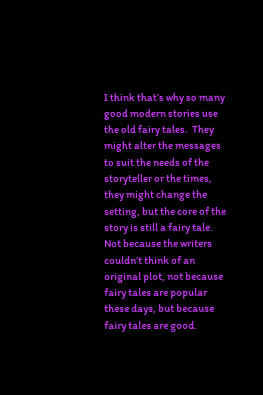I think that’s why so many good modern stories use the old fairy tales.  They might alter the messages to suit the needs of the storyteller or the times, they might change the setting, but the core of the story is still a fairy tale.  Not because the writers couldn’t think of an original plot, not because fairy tales are popular these days, but because fairy tales are good.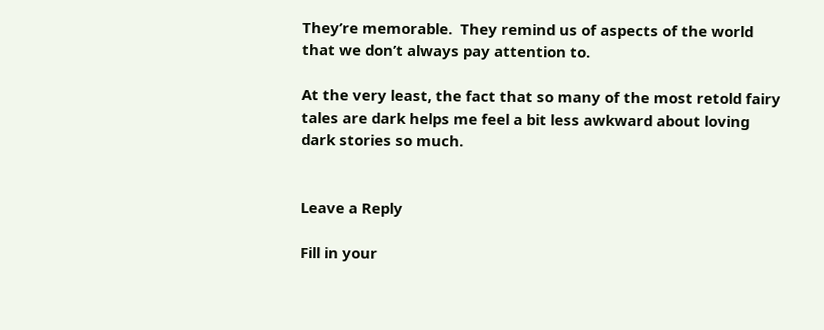They’re memorable.  They remind us of aspects of the world that we don’t always pay attention to.

At the very least, the fact that so many of the most retold fairy tales are dark helps me feel a bit less awkward about loving dark stories so much.


Leave a Reply

Fill in your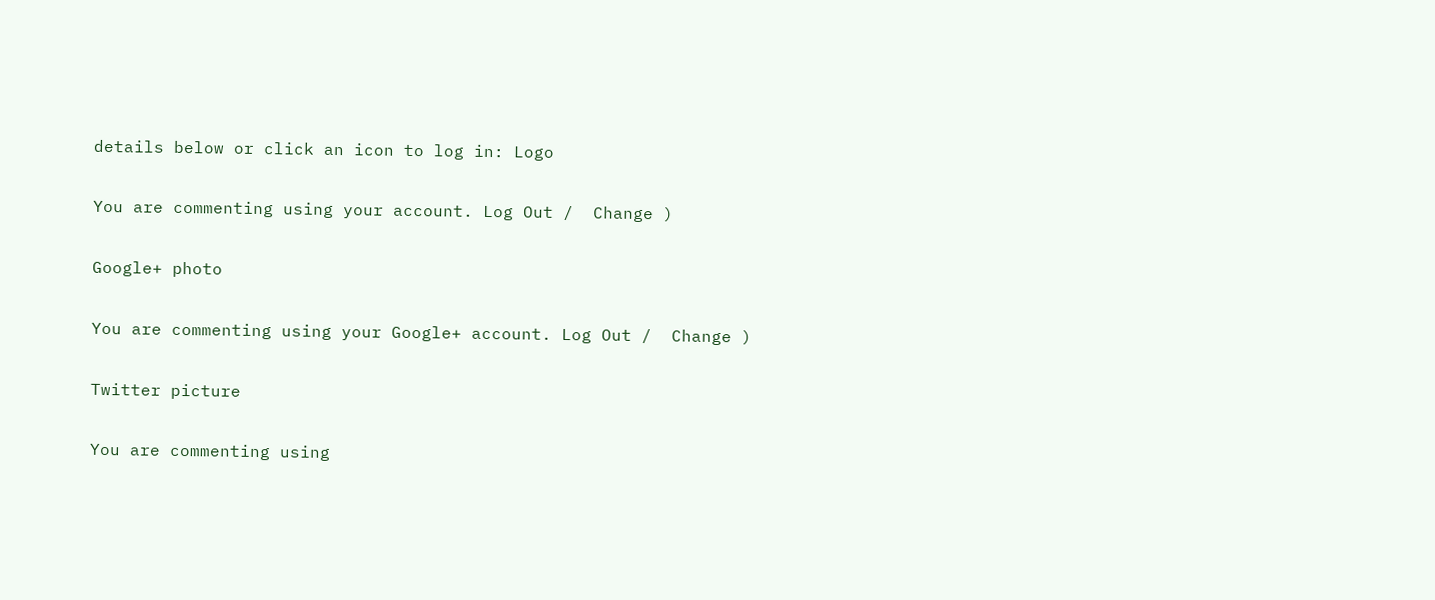details below or click an icon to log in: Logo

You are commenting using your account. Log Out /  Change )

Google+ photo

You are commenting using your Google+ account. Log Out /  Change )

Twitter picture

You are commenting using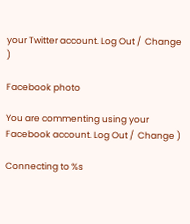your Twitter account. Log Out /  Change )

Facebook photo

You are commenting using your Facebook account. Log Out /  Change )

Connecting to %s